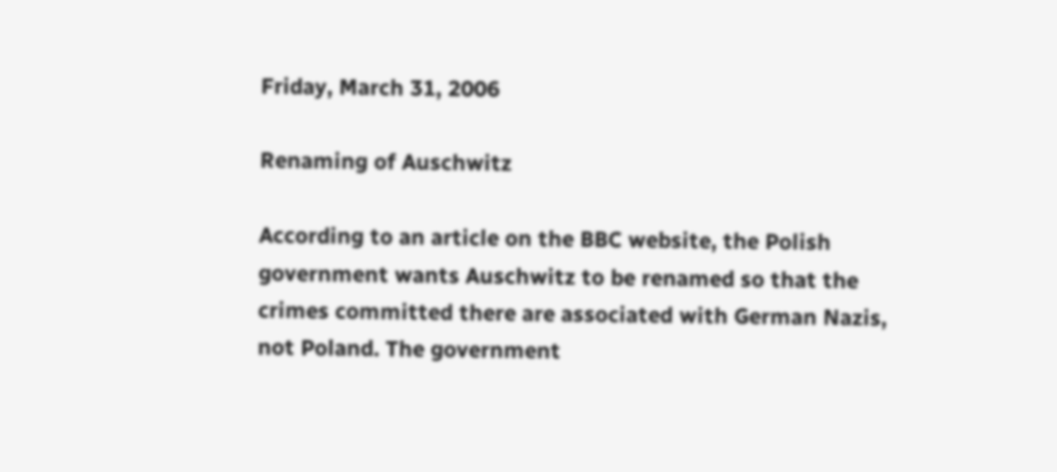Friday, March 31, 2006

Renaming of Auschwitz

According to an article on the BBC website, the Polish government wants Auschwitz to be renamed so that the crimes committed there are associated with German Nazis, not Poland. The government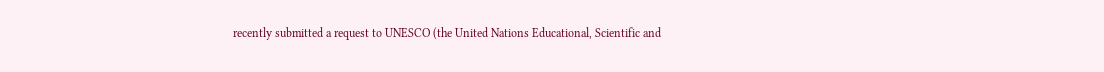recently submitted a request to UNESCO (the United Nations Educational, Scientific and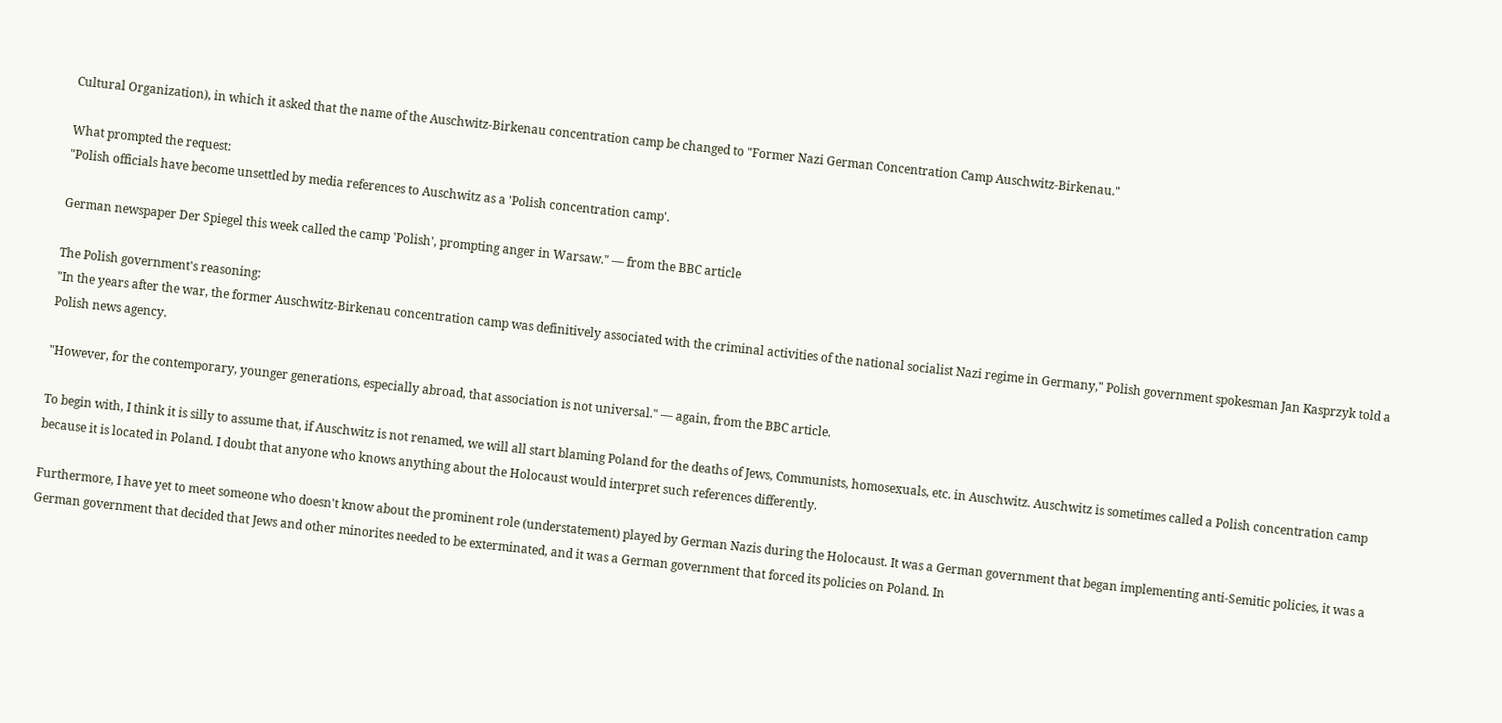Cultural Organization), in which it asked that the name of the Auschwitz-Birkenau concentration camp be changed to "Former Nazi German Concentration Camp Auschwitz-Birkenau."

What prompted the request:
"Polish officials have become unsettled by media references to Auschwitz as a 'Polish concentration camp'.

German newspaper Der Spiegel this week called the camp 'Polish', prompting anger in Warsaw." — from the BBC article

The Polish government's reasoning:
"In the years after the war, the former Auschwitz-Birkenau concentration camp was definitively associated with the criminal activities of the national socialist Nazi regime in Germany," Polish government spokesman Jan Kasprzyk told a Polish news agency.

"However, for the contemporary, younger generations, especially abroad, that association is not universal." — again, from the BBC article.

To begin with, I think it is silly to assume that, if Auschwitz is not renamed, we will all start blaming Poland for the deaths of Jews, Communists, homosexuals, etc. in Auschwitz. Auschwitz is sometimes called a Polish concentration camp because it is located in Poland. I doubt that anyone who knows anything about the Holocaust would interpret such references differently.

Furthermore, I have yet to meet someone who doesn't know about the prominent role (understatement) played by German Nazis during the Holocaust. It was a German government that began implementing anti-Semitic policies, it was a German government that decided that Jews and other minorites needed to be exterminated, and it was a German government that forced its policies on Poland. In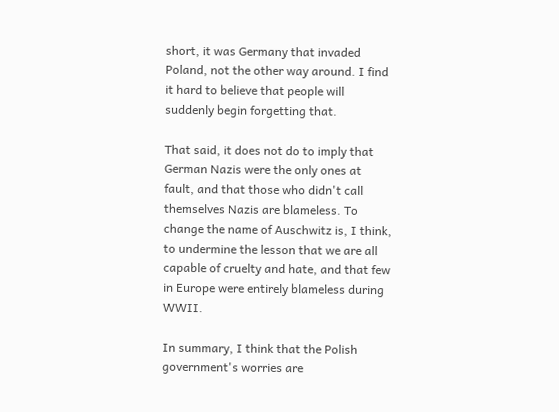short, it was Germany that invaded Poland, not the other way around. I find it hard to believe that people will suddenly begin forgetting that.

That said, it does not do to imply that German Nazis were the only ones at fault, and that those who didn't call themselves Nazis are blameless. To change the name of Auschwitz is, I think, to undermine the lesson that we are all capable of cruelty and hate, and that few in Europe were entirely blameless during WWII.

In summary, I think that the Polish government's worries are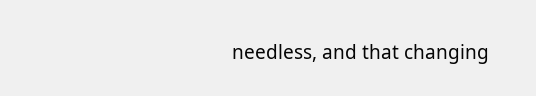needless, and that changing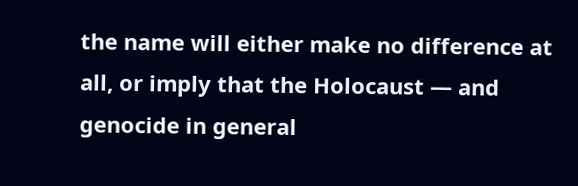the name will either make no difference at all, or imply that the Holocaust — and genocide in general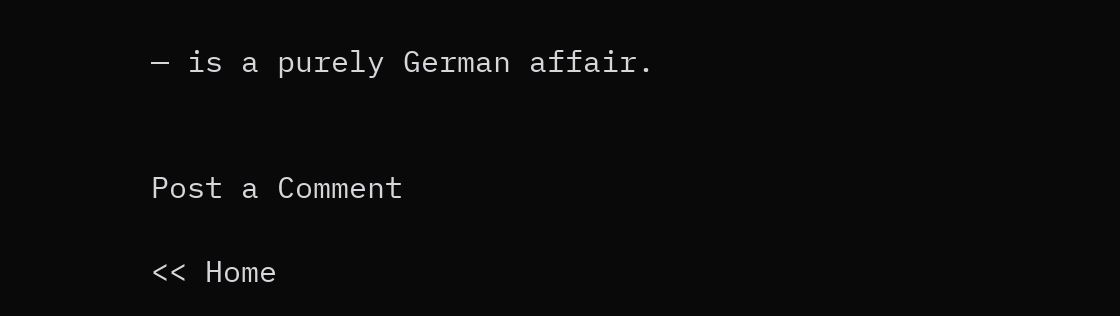— is a purely German affair.


Post a Comment

<< Home